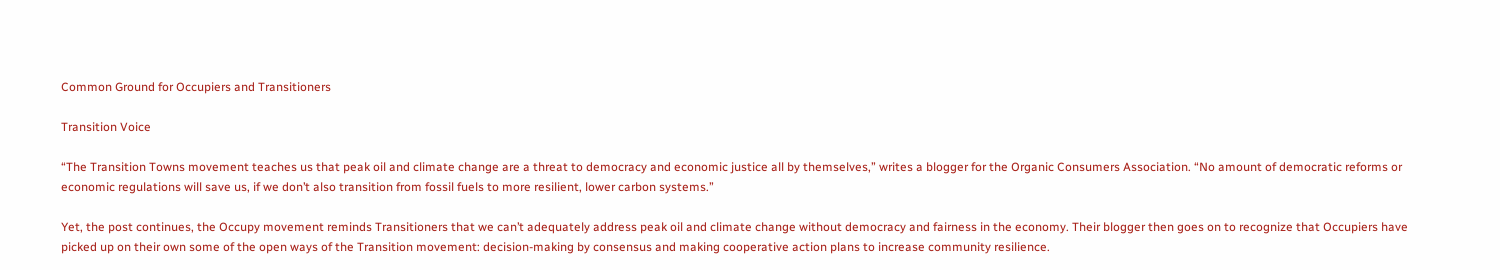Common Ground for Occupiers and Transitioners

Transition Voice

“The Transition Towns movement teaches us that peak oil and climate change are a threat to democracy and economic justice all by themselves,” writes a blogger for the Organic Consumers Association. “No amount of democratic reforms or economic regulations will save us, if we don’t also transition from fossil fuels to more resilient, lower carbon systems.”

Yet, the post continues, the Occupy movement reminds Transitioners that we can’t adequately address peak oil and climate change without democracy and fairness in the economy. Their blogger then goes on to recognize that Occupiers have picked up on their own some of the open ways of the Transition movement: decision-making by consensus and making cooperative action plans to increase community resilience.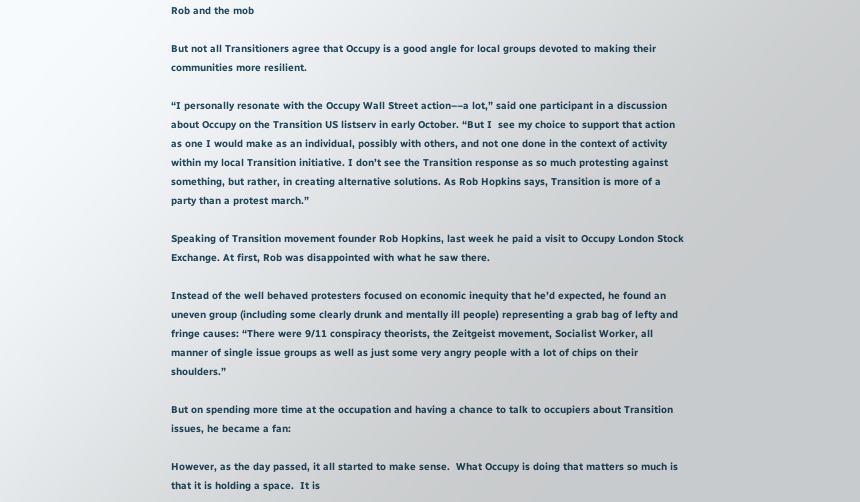Rob and the mob

But not all Transitioners agree that Occupy is a good angle for local groups devoted to making their communities more resilient.

“I personally resonate with the Occupy Wall Street action––a lot,” said one participant in a discussion about Occupy on the Transition US listserv in early October. “But I  see my choice to support that action as one I would make as an individual, possibly with others, and not one done in the context of activity within my local Transition initiative. I don’t see the Transition response as so much protesting against something, but rather, in creating alternative solutions. As Rob Hopkins says, Transition is more of a party than a protest march.”

Speaking of Transition movement founder Rob Hopkins, last week he paid a visit to Occupy London Stock Exchange. At first, Rob was disappointed with what he saw there.

Instead of the well behaved protesters focused on economic inequity that he’d expected, he found an uneven group (including some clearly drunk and mentally ill people) representing a grab bag of lefty and fringe causes: “There were 9/11 conspiracy theorists, the Zeitgeist movement, Socialist Worker, all manner of single issue groups as well as just some very angry people with a lot of chips on their shoulders.”

But on spending more time at the occupation and having a chance to talk to occupiers about Transition issues, he became a fan:

However, as the day passed, it all started to make sense.  What Occupy is doing that matters so much is that it is holding a space.  It is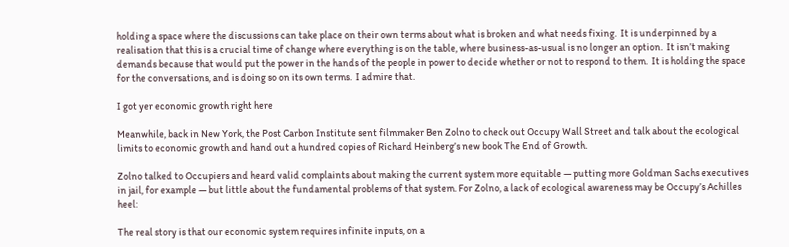holding a space where the discussions can take place on their own terms about what is broken and what needs fixing.  It is underpinned by a realisation that this is a crucial time of change where everything is on the table, where business-as-usual is no longer an option.  It isn’t making demands because that would put the power in the hands of the people in power to decide whether or not to respond to them.  It is holding the space for the conversations, and is doing so on its own terms.  I admire that.

I got yer economic growth right here

Meanwhile, back in New York, the Post Carbon Institute sent filmmaker Ben Zolno to check out Occupy Wall Street and talk about the ecological limits to economic growth and hand out a hundred copies of Richard Heinberg’s new book The End of Growth.

Zolno talked to Occupiers and heard valid complaints about making the current system more equitable — putting more Goldman Sachs executives in jail, for example — but little about the fundamental problems of that system. For Zolno, a lack of ecological awareness may be Occupy’s Achilles heel:

The real story is that our economic system requires infinite inputs, on a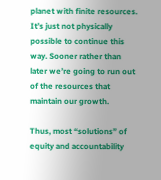planet with finite resources. It’s just not physically possible to continue this way. Sooner rather than later we’re going to run out of the resources that maintain our growth.

Thus, most “solutions” of equity and accountability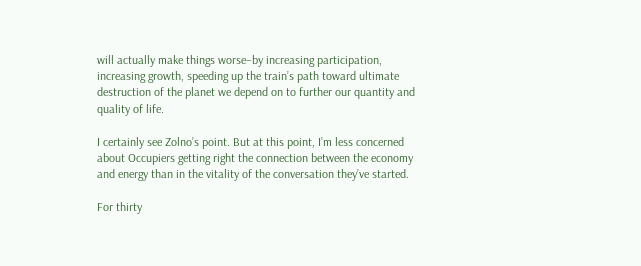will actually make things worse–by increasing participation, increasing growth, speeding up the train’s path toward ultimate destruction of the planet we depend on to further our quantity and quality of life.

I certainly see Zolno’s point. But at this point, I’m less concerned about Occupiers getting right the connection between the economy and energy than in the vitality of the conversation they’ve started.

For thirty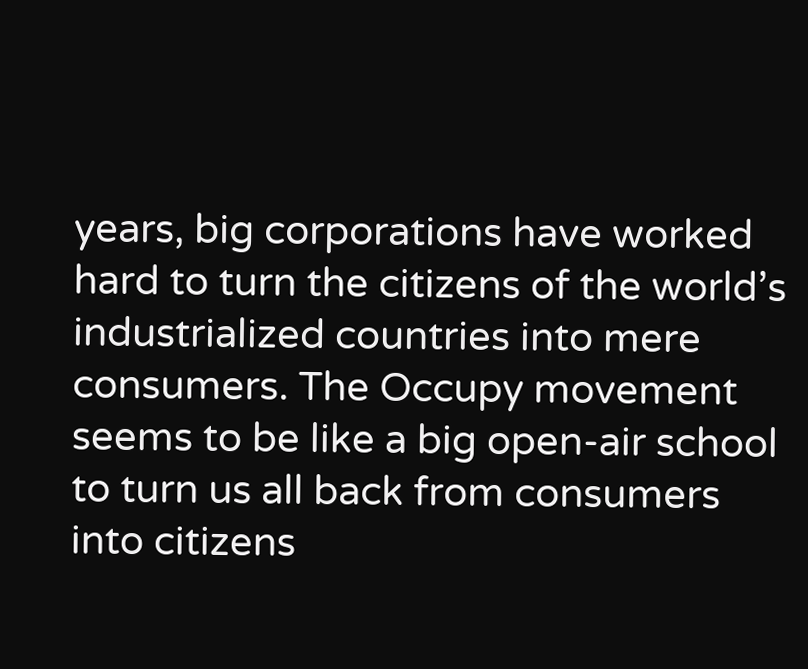years, big corporations have worked hard to turn the citizens of the world’s industrialized countries into mere consumers. The Occupy movement seems to be like a big open-air school to turn us all back from consumers into citizens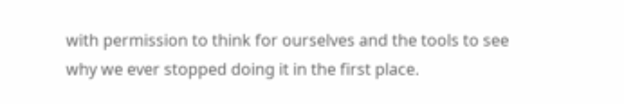with permission to think for ourselves and the tools to see why we ever stopped doing it in the first place.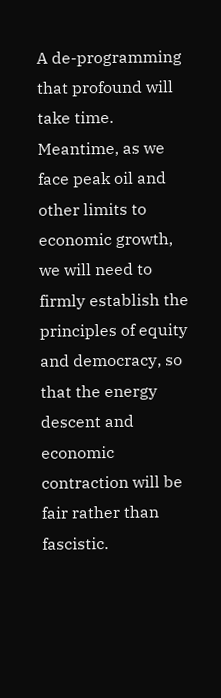A de-programming that profound will take time. Meantime, as we face peak oil and other limits to economic growth, we will need to firmly establish the principles of equity and democracy, so that the energy descent and economic contraction will be fair rather than fascistic.